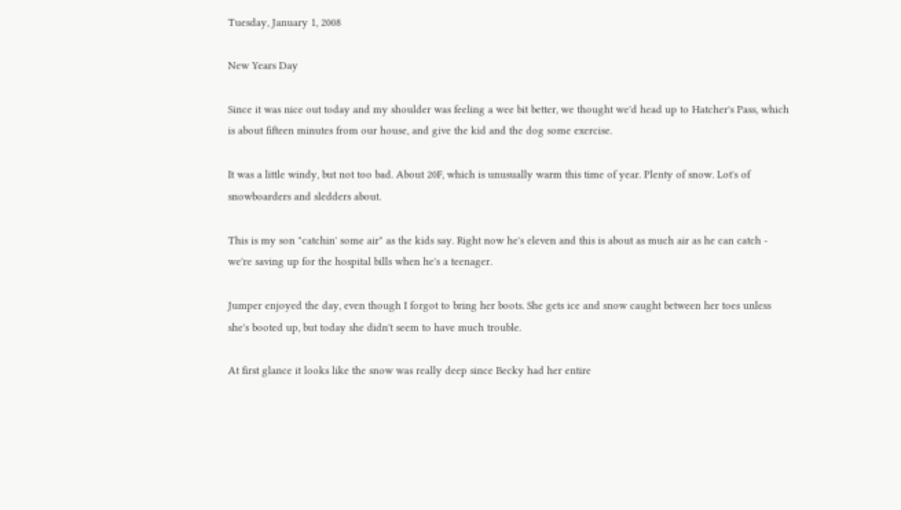Tuesday, January 1, 2008

New Years Day

Since it was nice out today and my shoulder was feeling a wee bit better, we thought we'd head up to Hatcher's Pass, which is about fifteen minutes from our house, and give the kid and the dog some exercise.

It was a little windy, but not too bad. About 20F, which is unusually warm this time of year. Plenty of snow. Lot's of snowboarders and sledders about.

This is my son "catchin' some air" as the kids say. Right now he's eleven and this is about as much air as he can catch - we're saving up for the hospital bills when he's a teenager.

Jumper enjoyed the day, even though I forgot to bring her boots. She gets ice and snow caught between her toes unless she's booted up, but today she didn't seem to have much trouble.

At first glance it looks like the snow was really deep since Becky had her entire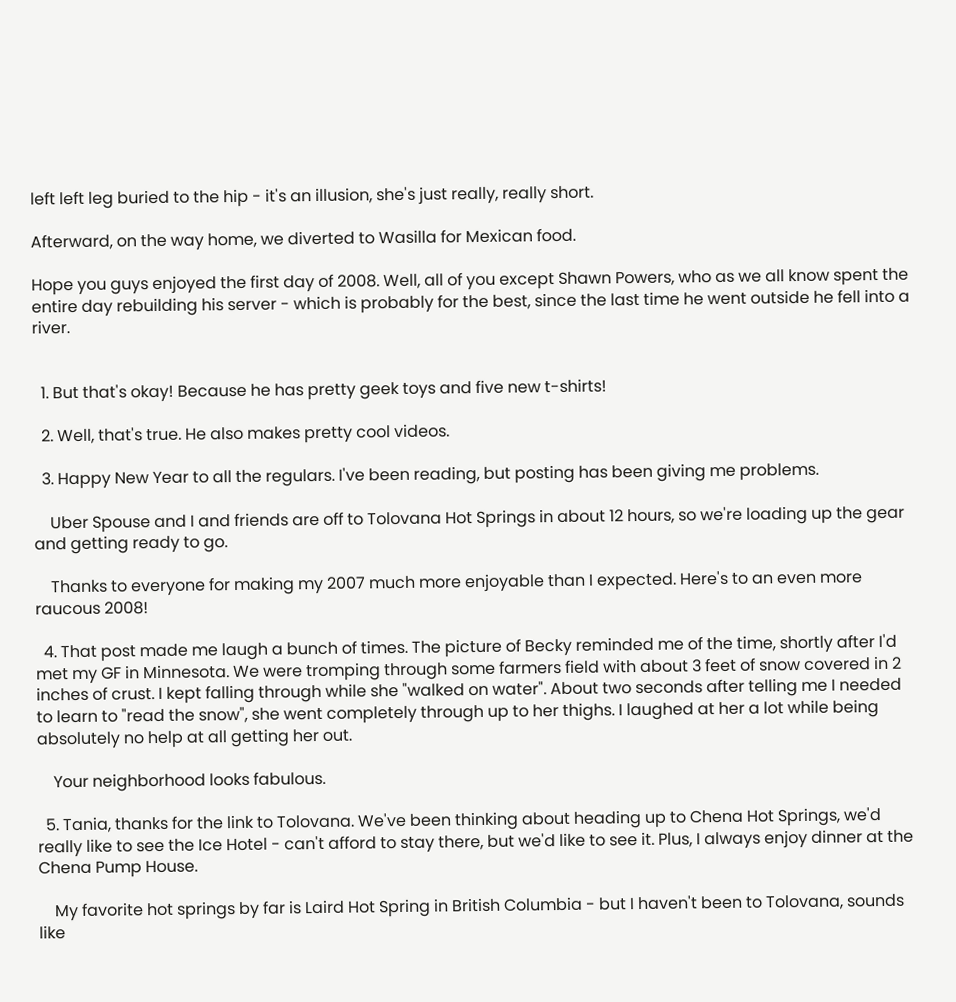left left leg buried to the hip - it's an illusion, she's just really, really short.

Afterward, on the way home, we diverted to Wasilla for Mexican food.

Hope you guys enjoyed the first day of 2008. Well, all of you except Shawn Powers, who as we all know spent the entire day rebuilding his server - which is probably for the best, since the last time he went outside he fell into a river.


  1. But that's okay! Because he has pretty geek toys and five new t-shirts!

  2. Well, that's true. He also makes pretty cool videos.

  3. Happy New Year to all the regulars. I've been reading, but posting has been giving me problems.

    Uber Spouse and I and friends are off to Tolovana Hot Springs in about 12 hours, so we're loading up the gear and getting ready to go.

    Thanks to everyone for making my 2007 much more enjoyable than I expected. Here's to an even more raucous 2008!

  4. That post made me laugh a bunch of times. The picture of Becky reminded me of the time, shortly after I'd met my GF in Minnesota. We were tromping through some farmers field with about 3 feet of snow covered in 2 inches of crust. I kept falling through while she "walked on water". About two seconds after telling me I needed to learn to "read the snow", she went completely through up to her thighs. I laughed at her a lot while being absolutely no help at all getting her out.

    Your neighborhood looks fabulous.

  5. Tania, thanks for the link to Tolovana. We've been thinking about heading up to Chena Hot Springs, we'd really like to see the Ice Hotel - can't afford to stay there, but we'd like to see it. Plus, I always enjoy dinner at the Chena Pump House.

    My favorite hot springs by far is Laird Hot Spring in British Columbia - but I haven't been to Tolovana, sounds like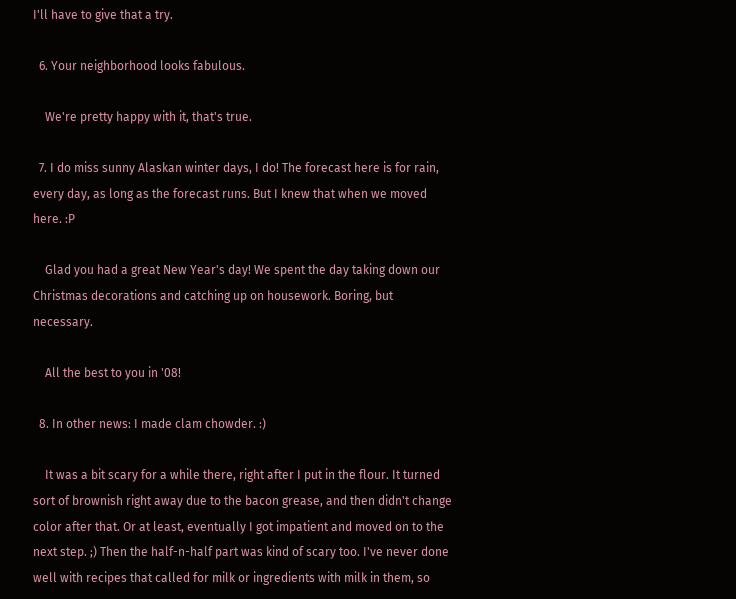I'll have to give that a try.

  6. Your neighborhood looks fabulous.

    We're pretty happy with it, that's true.

  7. I do miss sunny Alaskan winter days, I do! The forecast here is for rain, every day, as long as the forecast runs. But I knew that when we moved here. :P

    Glad you had a great New Year's day! We spent the day taking down our Christmas decorations and catching up on housework. Boring, but necessary.

    All the best to you in '08!

  8. In other news: I made clam chowder. :)

    It was a bit scary for a while there, right after I put in the flour. It turned sort of brownish right away due to the bacon grease, and then didn't change color after that. Or at least, eventually I got impatient and moved on to the next step. ;) Then the half-n-half part was kind of scary too. I've never done well with recipes that called for milk or ingredients with milk in them, so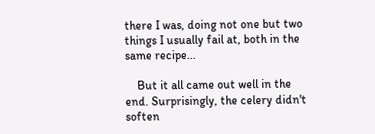there I was, doing not one but two things I usually fail at, both in the same recipe...

    But it all came out well in the end. Surprisingly, the celery didn't soften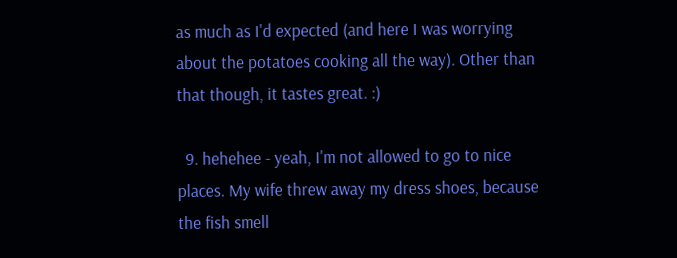as much as I'd expected (and here I was worrying about the potatoes cooking all the way). Other than that though, it tastes great. :)

  9. hehehee - yeah, I'm not allowed to go to nice places. My wife threw away my dress shoes, because the fish smell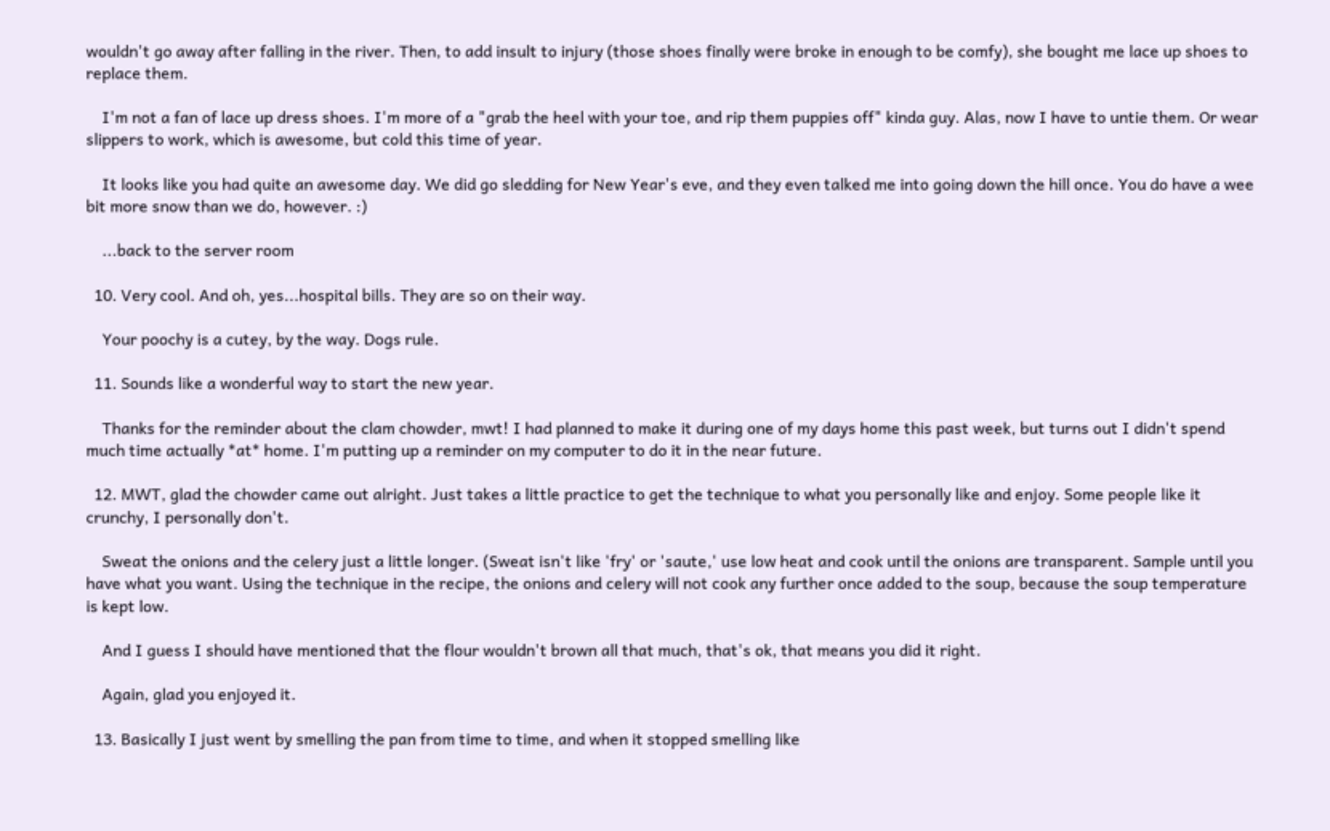wouldn't go away after falling in the river. Then, to add insult to injury (those shoes finally were broke in enough to be comfy), she bought me lace up shoes to replace them.

    I'm not a fan of lace up dress shoes. I'm more of a "grab the heel with your toe, and rip them puppies off" kinda guy. Alas, now I have to untie them. Or wear slippers to work, which is awesome, but cold this time of year.

    It looks like you had quite an awesome day. We did go sledding for New Year's eve, and they even talked me into going down the hill once. You do have a wee bit more snow than we do, however. :)

    ...back to the server room

  10. Very cool. And oh, yes...hospital bills. They are so on their way.

    Your poochy is a cutey, by the way. Dogs rule.

  11. Sounds like a wonderful way to start the new year.

    Thanks for the reminder about the clam chowder, mwt! I had planned to make it during one of my days home this past week, but turns out I didn't spend much time actually *at* home. I'm putting up a reminder on my computer to do it in the near future.

  12. MWT, glad the chowder came out alright. Just takes a little practice to get the technique to what you personally like and enjoy. Some people like it crunchy, I personally don't.

    Sweat the onions and the celery just a little longer. (Sweat isn't like 'fry' or 'saute,' use low heat and cook until the onions are transparent. Sample until you have what you want. Using the technique in the recipe, the onions and celery will not cook any further once added to the soup, because the soup temperature is kept low.

    And I guess I should have mentioned that the flour wouldn't brown all that much, that's ok, that means you did it right.

    Again, glad you enjoyed it.

  13. Basically I just went by smelling the pan from time to time, and when it stopped smelling like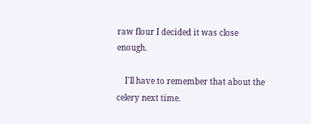raw flour I decided it was close enough.

    I'll have to remember that about the celery next time.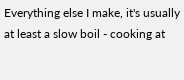Everything else I make, it's usually at least a slow boil - cooking at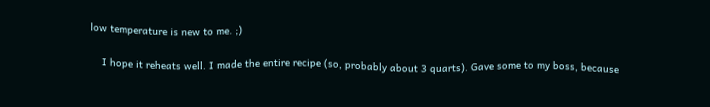low temperature is new to me. ;)

    I hope it reheats well. I made the entire recipe (so, probably about 3 quarts). Gave some to my boss, because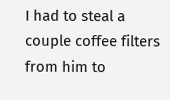I had to steal a couple coffee filters from him to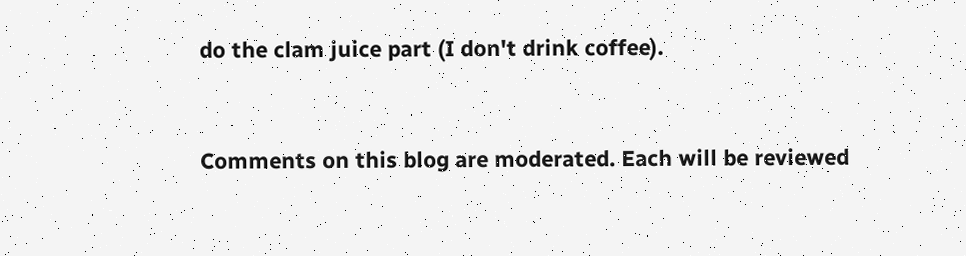do the clam juice part (I don't drink coffee).


Comments on this blog are moderated. Each will be reviewed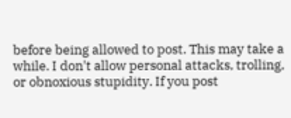before being allowed to post. This may take a while. I don't allow personal attacks, trolling, or obnoxious stupidity. If you post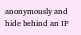anonymously and hide behind an IP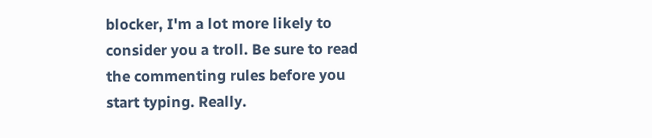blocker, I'm a lot more likely to consider you a troll. Be sure to read the commenting rules before you start typing. Really.